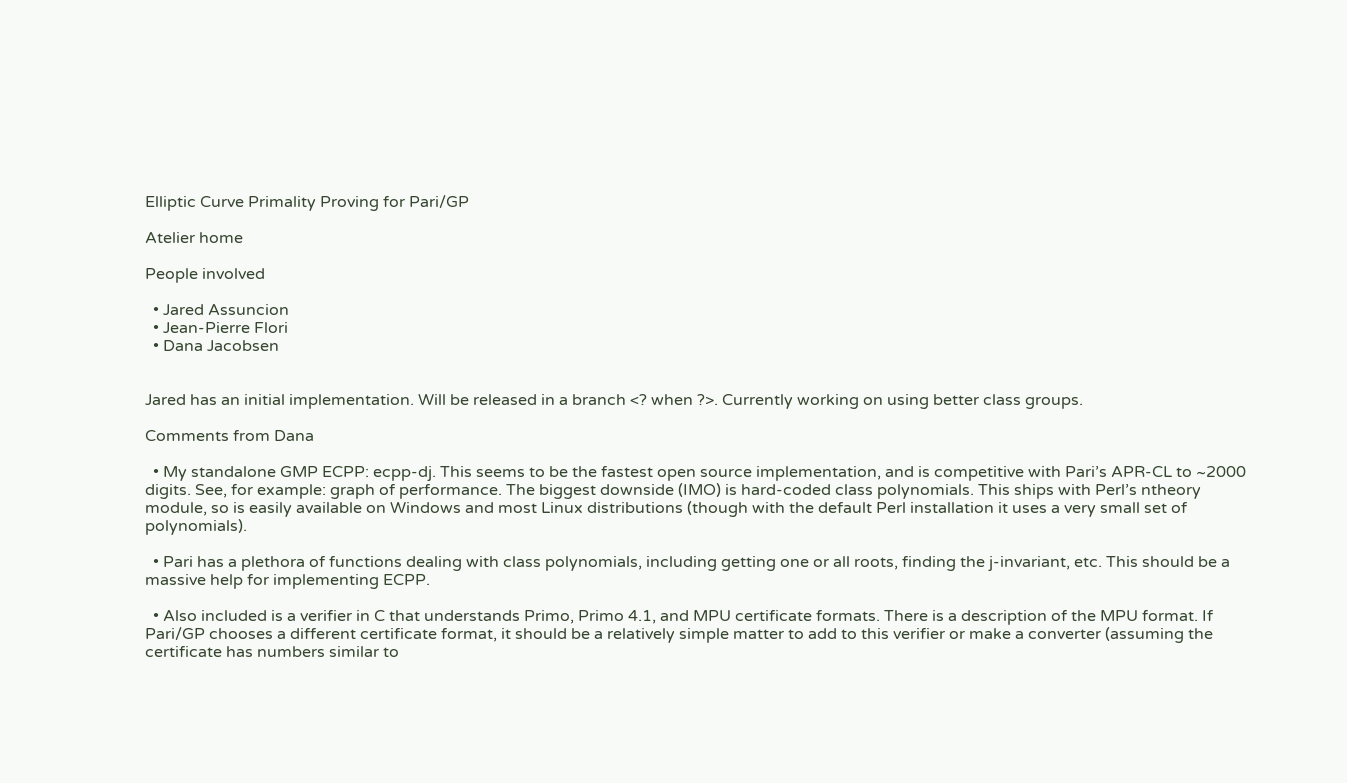Elliptic Curve Primality Proving for Pari/GP

Atelier home

People involved

  • Jared Assuncion
  • Jean-Pierre Flori
  • Dana Jacobsen


Jared has an initial implementation. Will be released in a branch <? when ?>. Currently working on using better class groups.

Comments from Dana

  • My standalone GMP ECPP: ecpp-dj. This seems to be the fastest open source implementation, and is competitive with Pari’s APR-CL to ~2000 digits. See, for example: graph of performance. The biggest downside (IMO) is hard-coded class polynomials. This ships with Perl’s ntheory module, so is easily available on Windows and most Linux distributions (though with the default Perl installation it uses a very small set of polynomials).

  • Pari has a plethora of functions dealing with class polynomials, including getting one or all roots, finding the j-invariant, etc. This should be a massive help for implementing ECPP.

  • Also included is a verifier in C that understands Primo, Primo 4.1, and MPU certificate formats. There is a description of the MPU format. If Pari/GP chooses a different certificate format, it should be a relatively simple matter to add to this verifier or make a converter (assuming the certificate has numbers similar to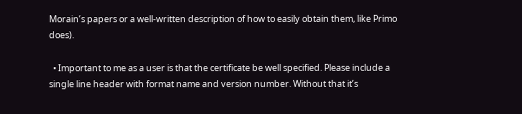Morain’s papers or a well-written description of how to easily obtain them, like Primo does).

  • Important to me as a user is that the certificate be well specified. Please include a single line header with format name and version number. Without that it’s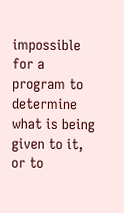impossible for a program to determine what is being given to it, or to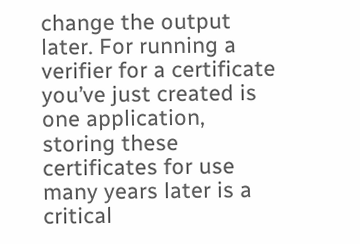change the output later. For running a verifier for a certificate you’ve just created is one application, storing these certificates for use many years later is a critical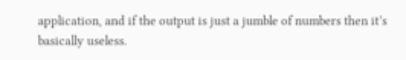application, and if the output is just a jumble of numbers then it’s basically useless.